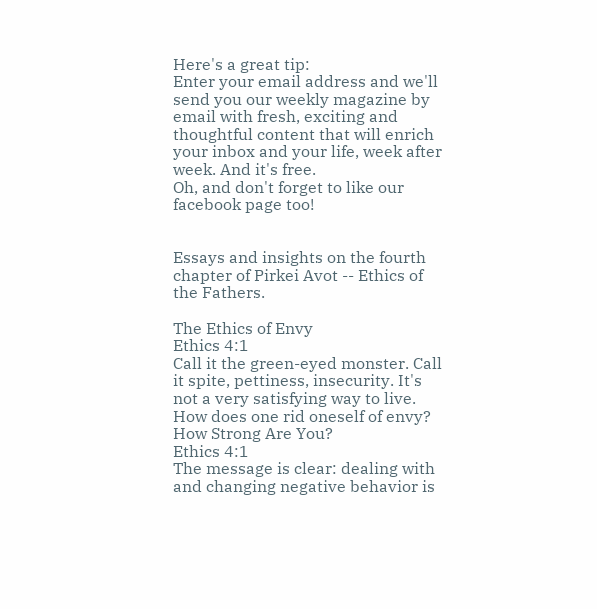Here's a great tip:
Enter your email address and we'll send you our weekly magazine by email with fresh, exciting and thoughtful content that will enrich your inbox and your life, week after week. And it's free.
Oh, and don't forget to like our facebook page too!


Essays and insights on the fourth chapter of Pirkei Avot -- Ethics of the Fathers.

The Ethics of Envy
Ethics 4:1
Call it the green-eyed monster. Call it spite, pettiness, insecurity. It's not a very satisfying way to live. How does one rid oneself of envy?
How Strong Are You?
Ethics 4:1
The message is clear: dealing with and changing negative behavior is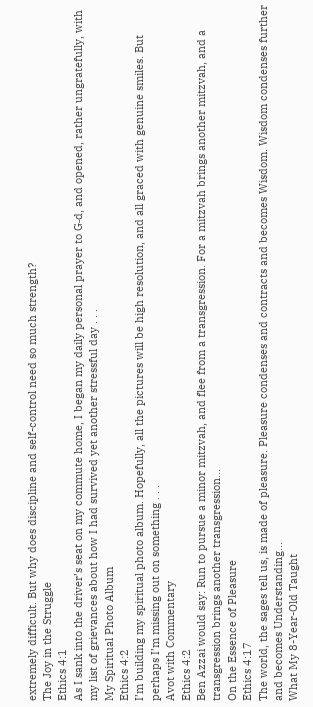extremely difficult. But why does discipline and self-control need so much strength?
The Joy in the Struggle
Ethics 4:1
As I sank into the driver’s seat on my commute home, I began my daily personal prayer to G‑d, and opened, rather ungratefully, with my list of grievances about how I had survived yet another stressful day . . .
My Spiritual Photo Album
Ethics 4:2
I’m building my spiritual photo album. Hopefully, all the pictures will be high resolution, and all graced with genuine smiles. But perhaps I’m missing out on something . . .
Avot with Commentary
Ethics 4:2
Ben Azzai would say: Run to pursue a minor mitzvah, and flee from a transgression. For a mitzvah brings another mitzvah, and a transgression brings another transgression...
On the Essence of Pleasure
Ethics 4:17
The world, the sages tell us, is made of pleasure. Pleasure condenses and contracts and becomes Wisdom. Wisdom condenses further and becomes Understanding...
What My 8-Year-Old Taught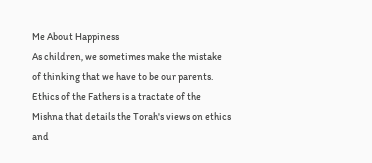Me About Happiness
As children, we sometimes make the mistake of thinking that we have to be our parents.
Ethics of the Fathers is a tractate of the Mishna that details the Torah's views on ethics and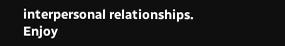interpersonal relationships. Enjoy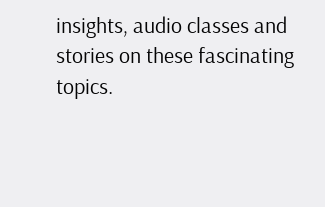insights, audio classes and stories on these fascinating topics.